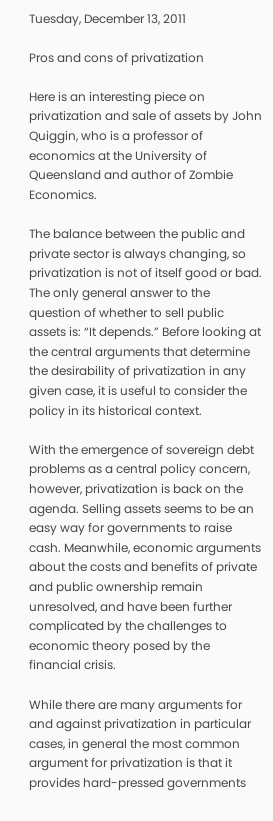Tuesday, December 13, 2011

Pros and cons of privatization

Here is an interesting piece on privatization and sale of assets by John Quiggin, who is a professor of economics at the University of Queensland and author of Zombie Economics.

The balance between the public and private sector is always changing, so privatization is not of itself good or bad. The only general answer to the question of whether to sell public assets is: “It depends.” Before looking at the central arguments that determine the desirability of privatization in any given case, it is useful to consider the policy in its historical context.

With the emergence of sovereign debt problems as a central policy concern, however, privatization is back on the agenda. Selling assets seems to be an easy way for governments to raise cash. Meanwhile, economic arguments about the costs and benefits of private and public ownership remain unresolved, and have been further complicated by the challenges to economic theory posed by the financial crisis.

While there are many arguments for and against privatization in particular cases, in general the most common argument for privatization is that it provides hard-pressed governments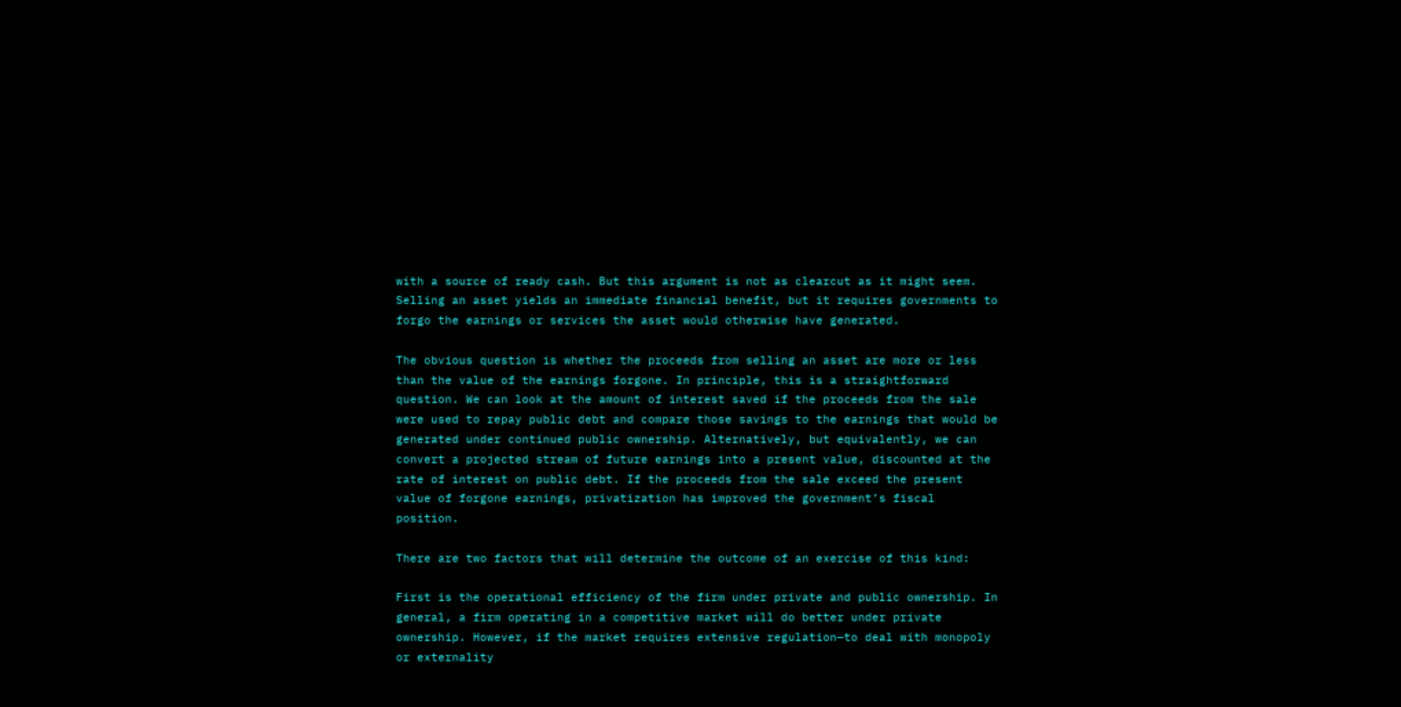with a source of ready cash. But this argument is not as clearcut as it might seem. Selling an asset yields an immediate financial benefit, but it requires governments to forgo the earnings or services the asset would otherwise have generated.

The obvious question is whether the proceeds from selling an asset are more or less than the value of the earnings forgone. In principle, this is a straightforward question. We can look at the amount of interest saved if the proceeds from the sale were used to repay public debt and compare those savings to the earnings that would be generated under continued public ownership. Alternatively, but equivalently, we can convert a projected stream of future earnings into a present value, discounted at the rate of interest on public debt. If the proceeds from the sale exceed the present value of forgone earnings, privatization has improved the government’s fiscal position.

There are two factors that will determine the outcome of an exercise of this kind:

First is the operational efficiency of the firm under private and public ownership. In general, a firm operating in a competitive market will do better under private ownership. However, if the market requires extensive regulation—to deal with monopoly or externality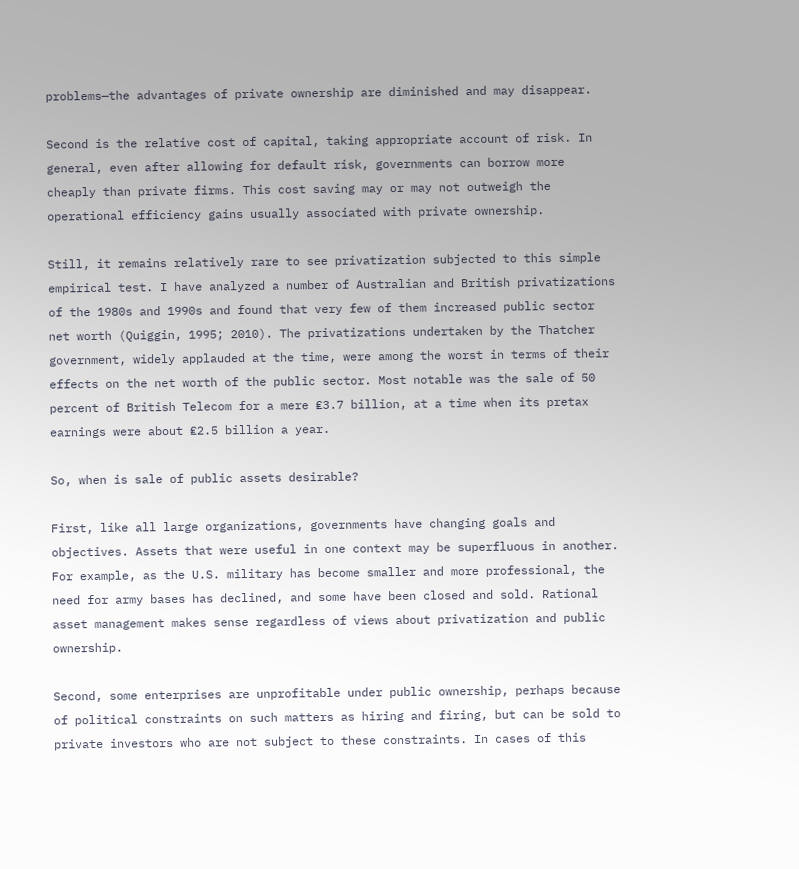problems—the advantages of private ownership are diminished and may disappear.

Second is the relative cost of capital, taking appropriate account of risk. In general, even after allowing for default risk, governments can borrow more cheaply than private firms. This cost saving may or may not outweigh the operational efficiency gains usually associated with private ownership.

Still, it remains relatively rare to see privatization subjected to this simple empirical test. I have analyzed a number of Australian and British privatizations of the 1980s and 1990s and found that very few of them increased public sector net worth (Quiggin, 1995; 2010). The privatizations undertaken by the Thatcher government, widely applauded at the time, were among the worst in terms of their effects on the net worth of the public sector. Most notable was the sale of 50 percent of British Telecom for a mere ₤3.7 billion, at a time when its pretax earnings were about ₤2.5 billion a year.

So, when is sale of public assets desirable?

First, like all large organizations, governments have changing goals and objectives. Assets that were useful in one context may be superfluous in another. For example, as the U.S. military has become smaller and more professional, the need for army bases has declined, and some have been closed and sold. Rational asset management makes sense regardless of views about privatization and public ownership.

Second, some enterprises are unprofitable under public ownership, perhaps because of political constraints on such matters as hiring and firing, but can be sold to private investors who are not subject to these constraints. In cases of this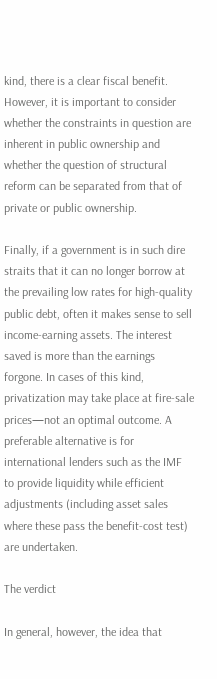kind, there is a clear fiscal benefit. However, it is important to consider whether the constraints in question are inherent in public ownership and whether the question of structural reform can be separated from that of private or public ownership.

Finally, if a government is in such dire straits that it can no longer borrow at the prevailing low rates for high-quality public debt, often it makes sense to sell income-earning assets. The interest saved is more than the earnings forgone. In cases of this kind, privatization may take place at fire-sale prices—not an optimal outcome. A preferable alternative is for international lenders such as the IMF to provide liquidity while efficient adjustments (including asset sales where these pass the benefit-cost test) are undertaken.

The verdict

In general, however, the idea that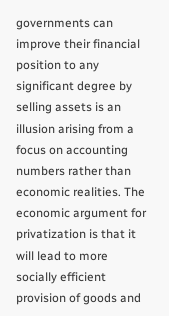governments can improve their financial position to any significant degree by selling assets is an illusion arising from a focus on accounting numbers rather than economic realities. The economic argument for privatization is that it will lead to more socially efficient provision of goods and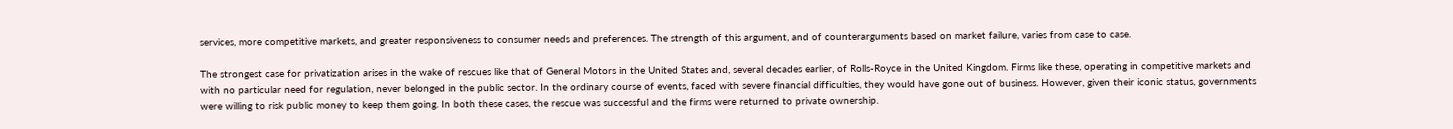services, more competitive markets, and greater responsiveness to consumer needs and preferences. The strength of this argument, and of counterarguments based on market failure, varies from case to case.

The strongest case for privatization arises in the wake of rescues like that of General Motors in the United States and, several decades earlier, of Rolls-Royce in the United Kingdom. Firms like these, operating in competitive markets and with no particular need for regulation, never belonged in the public sector. In the ordinary course of events, faced with severe financial difficulties, they would have gone out of business. However, given their iconic status, governments were willing to risk public money to keep them going. In both these cases, the rescue was successful and the firms were returned to private ownership.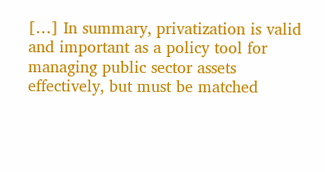[…] In summary, privatization is valid and important as a policy tool for managing public sector assets effectively, but must be matched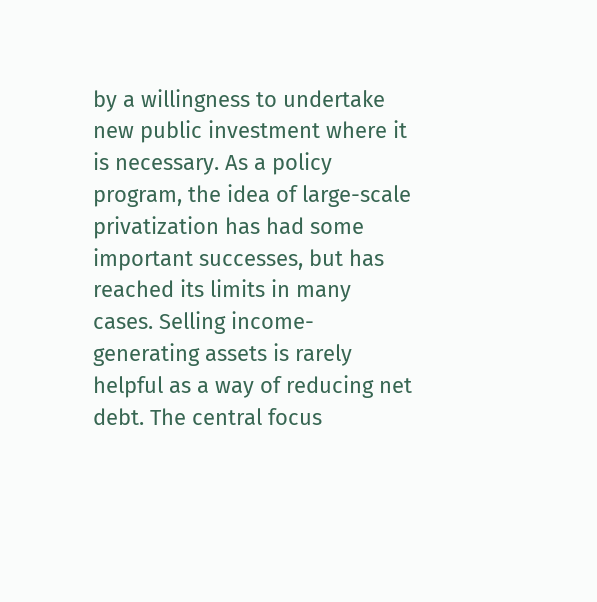by a willingness to undertake new public investment where it is necessary. As a policy program, the idea of large-scale privatization has had some important successes, but has reached its limits in many cases. Selling income-generating assets is rarely helpful as a way of reducing net debt. The central focus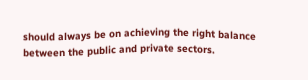should always be on achieving the right balance between the public and private sectors.